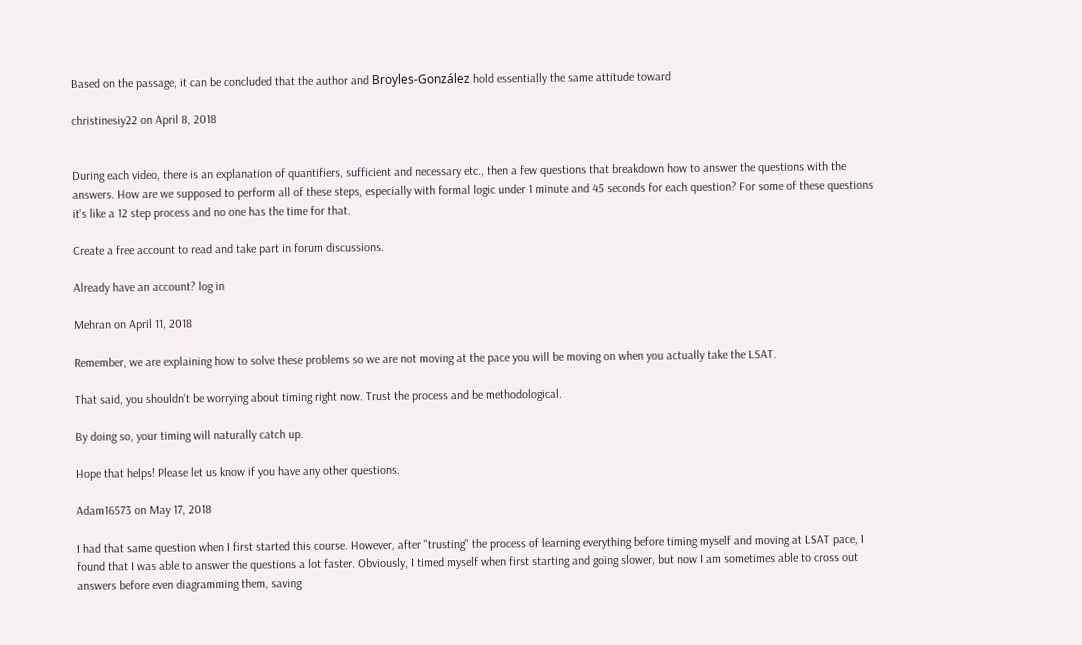Based on the passage, it can be concluded that the author and Broyles-González hold essentially the same attitude toward

christinesiy22 on April 8, 2018


During each video, there is an explanation of quantifiers, sufficient and necessary etc., then a few questions that breakdown how to answer the questions with the answers. How are we supposed to perform all of these steps, especially with formal logic under 1 minute and 45 seconds for each question? For some of these questions it's like a 12 step process and no one has the time for that.

Create a free account to read and take part in forum discussions.

Already have an account? log in

Mehran on April 11, 2018

Remember, we are explaining how to solve these problems so we are not moving at the pace you will be moving on when you actually take the LSAT.

That said, you shouldn't be worrying about timing right now. Trust the process and be methodological.

By doing so, your timing will naturally catch up.

Hope that helps! Please let us know if you have any other questions.

Adam16573 on May 17, 2018

I had that same question when I first started this course. However, after "trusting" the process of learning everything before timing myself and moving at LSAT pace, I found that I was able to answer the questions a lot faster. Obviously, I timed myself when first starting and going slower, but now I am sometimes able to cross out answers before even diagramming them, saving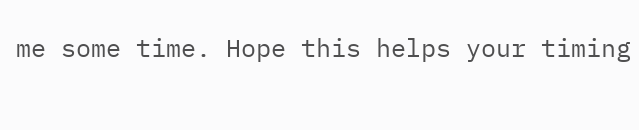me some time. Hope this helps your timing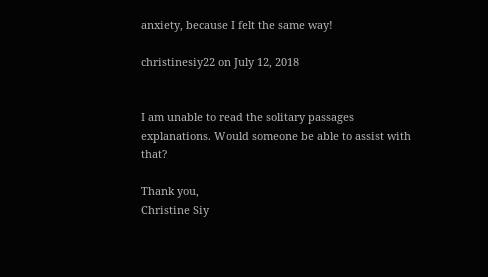anxiety, because I felt the same way!

christinesiy22 on July 12, 2018


I am unable to read the solitary passages explanations. Would someone be able to assist with that?

Thank you,
Christine Siy